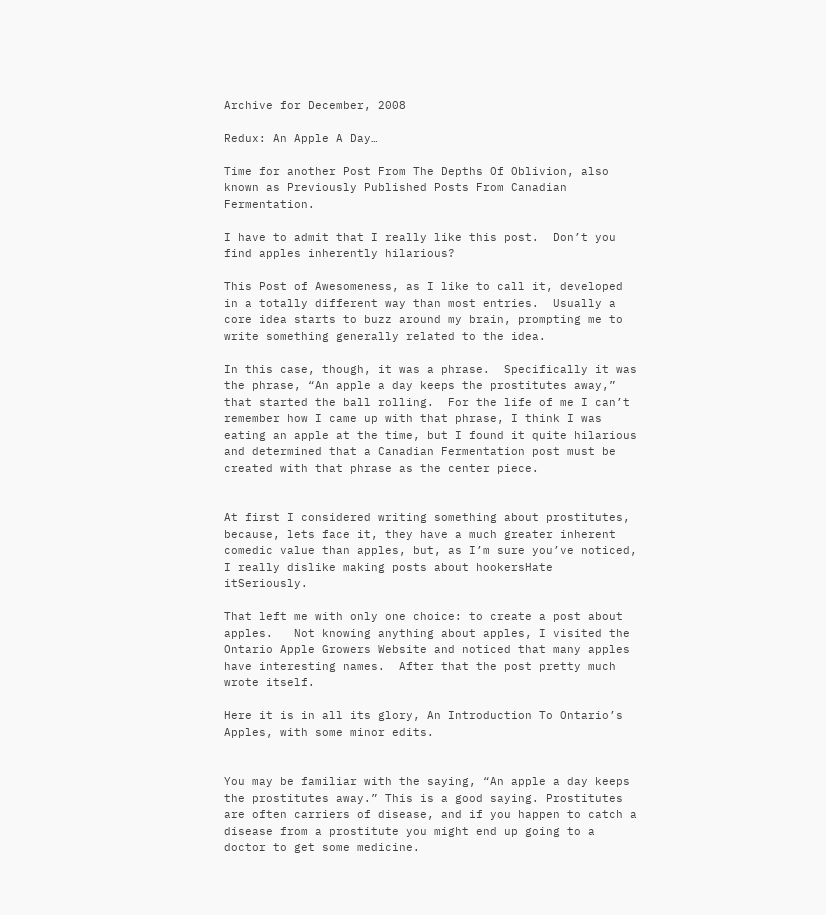Archive for December, 2008

Redux: An Apple A Day…

Time for another Post From The Depths Of Oblivion, also known as Previously Published Posts From Canadian Fermentation.

I have to admit that I really like this post.  Don’t you find apples inherently hilarious?

This Post of Awesomeness, as I like to call it, developed in a totally different way than most entries.  Usually a core idea starts to buzz around my brain, prompting me to write something generally related to the idea.

In this case, though, it was a phrase.  Specifically it was the phrase, “An apple a day keeps the prostitutes away,” that started the ball rolling.  For the life of me I can’t remember how I came up with that phrase, I think I was eating an apple at the time, but I found it quite hilarious and determined that a Canadian Fermentation post must be created with that phrase as the center piece.


At first I considered writing something about prostitutes, because, lets face it, they have a much greater inherent comedic value than apples, but, as I’m sure you’ve noticed, I really dislike making posts about hookersHate itSeriously.

That left me with only one choice: to create a post about apples.   Not knowing anything about apples, I visited the Ontario Apple Growers Website and noticed that many apples have interesting names.  After that the post pretty much wrote itself.

Here it is in all its glory, An Introduction To Ontario’s Apples, with some minor edits.


You may be familiar with the saying, “An apple a day keeps the prostitutes away.” This is a good saying. Prostitutes are often carriers of disease, and if you happen to catch a disease from a prostitute you might end up going to a doctor to get some medicine.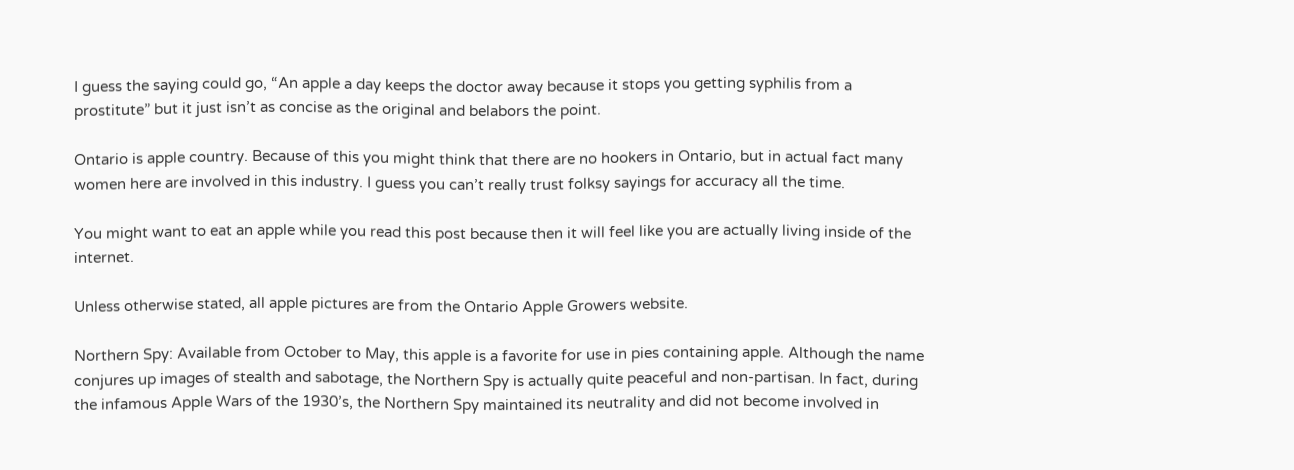I guess the saying could go, “An apple a day keeps the doctor away because it stops you getting syphilis from a prostitute” but it just isn’t as concise as the original and belabors the point.

Ontario is apple country. Because of this you might think that there are no hookers in Ontario, but in actual fact many women here are involved in this industry. I guess you can’t really trust folksy sayings for accuracy all the time.

You might want to eat an apple while you read this post because then it will feel like you are actually living inside of the internet.

Unless otherwise stated, all apple pictures are from the Ontario Apple Growers website.

Northern Spy: Available from October to May, this apple is a favorite for use in pies containing apple. Although the name conjures up images of stealth and sabotage, the Northern Spy is actually quite peaceful and non-partisan. In fact, during the infamous Apple Wars of the 1930’s, the Northern Spy maintained its neutrality and did not become involved in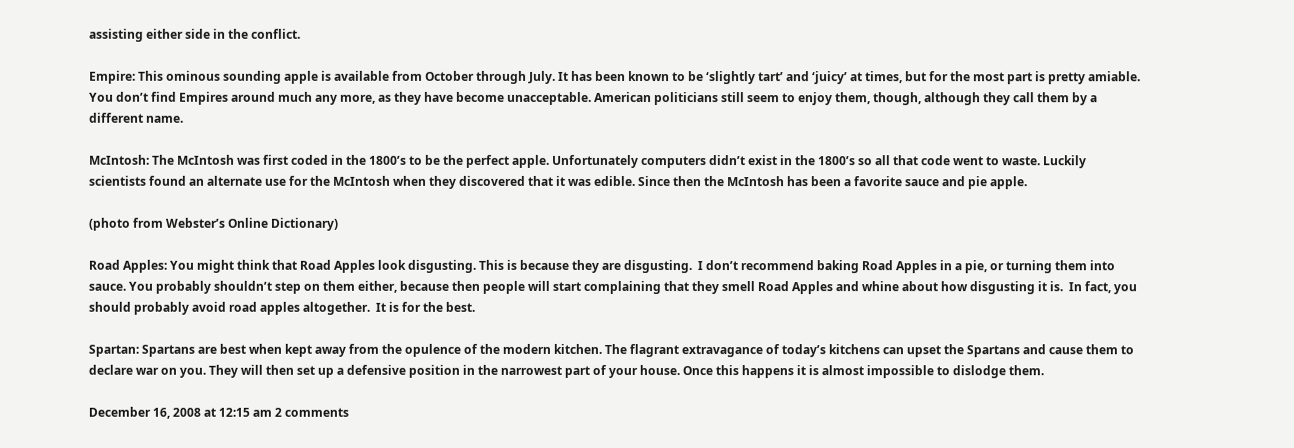assisting either side in the conflict.

Empire: This ominous sounding apple is available from October through July. It has been known to be ‘slightly tart’ and ‘juicy’ at times, but for the most part is pretty amiable. You don’t find Empires around much any more, as they have become unacceptable. American politicians still seem to enjoy them, though, although they call them by a different name.

McIntosh: The McIntosh was first coded in the 1800’s to be the perfect apple. Unfortunately computers didn’t exist in the 1800’s so all that code went to waste. Luckily scientists found an alternate use for the McIntosh when they discovered that it was edible. Since then the McIntosh has been a favorite sauce and pie apple.

(photo from Webster’s Online Dictionary)

Road Apples: You might think that Road Apples look disgusting. This is because they are disgusting.  I don’t recommend baking Road Apples in a pie, or turning them into sauce. You probably shouldn’t step on them either, because then people will start complaining that they smell Road Apples and whine about how disgusting it is.  In fact, you should probably avoid road apples altogether.  It is for the best.

Spartan: Spartans are best when kept away from the opulence of the modern kitchen. The flagrant extravagance of today’s kitchens can upset the Spartans and cause them to declare war on you. They will then set up a defensive position in the narrowest part of your house. Once this happens it is almost impossible to dislodge them.

December 16, 2008 at 12:15 am 2 comments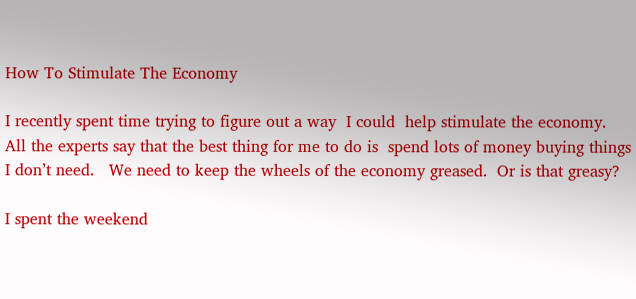How To Stimulate The Economy

I recently spent time trying to figure out a way  I could  help stimulate the economy.  All the experts say that the best thing for me to do is  spend lots of money buying things I don’t need.   We need to keep the wheels of the economy greased.  Or is that greasy?

I spent the weekend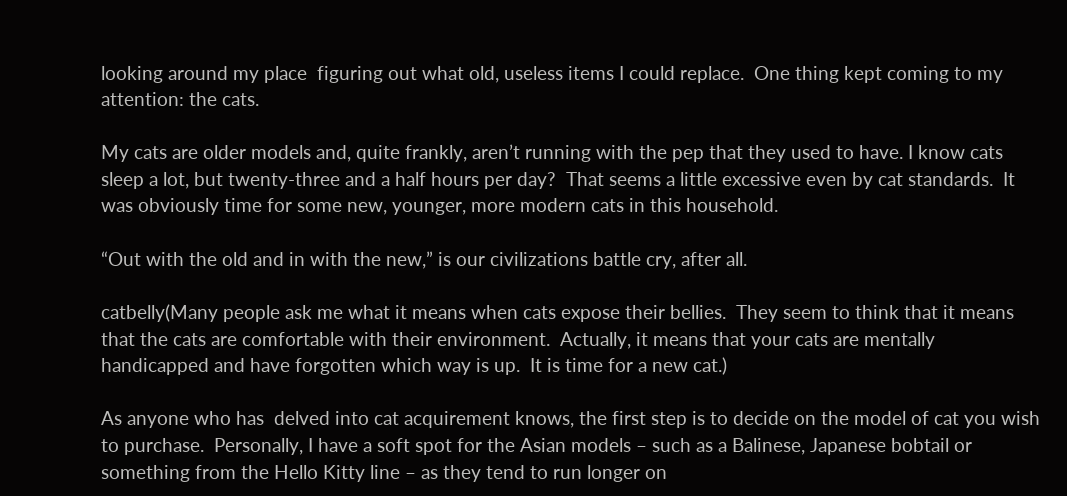looking around my place  figuring out what old, useless items I could replace.  One thing kept coming to my attention: the cats.

My cats are older models and, quite frankly, aren’t running with the pep that they used to have. I know cats sleep a lot, but twenty-three and a half hours per day?  That seems a little excessive even by cat standards.  It was obviously time for some new, younger, more modern cats in this household.

“Out with the old and in with the new,” is our civilizations battle cry, after all.

catbelly(Many people ask me what it means when cats expose their bellies.  They seem to think that it means that the cats are comfortable with their environment.  Actually, it means that your cats are mentally handicapped and have forgotten which way is up.  It is time for a new cat.)

As anyone who has  delved into cat acquirement knows, the first step is to decide on the model of cat you wish to purchase.  Personally, I have a soft spot for the Asian models – such as a Balinese, Japanese bobtail or something from the Hello Kitty line – as they tend to run longer on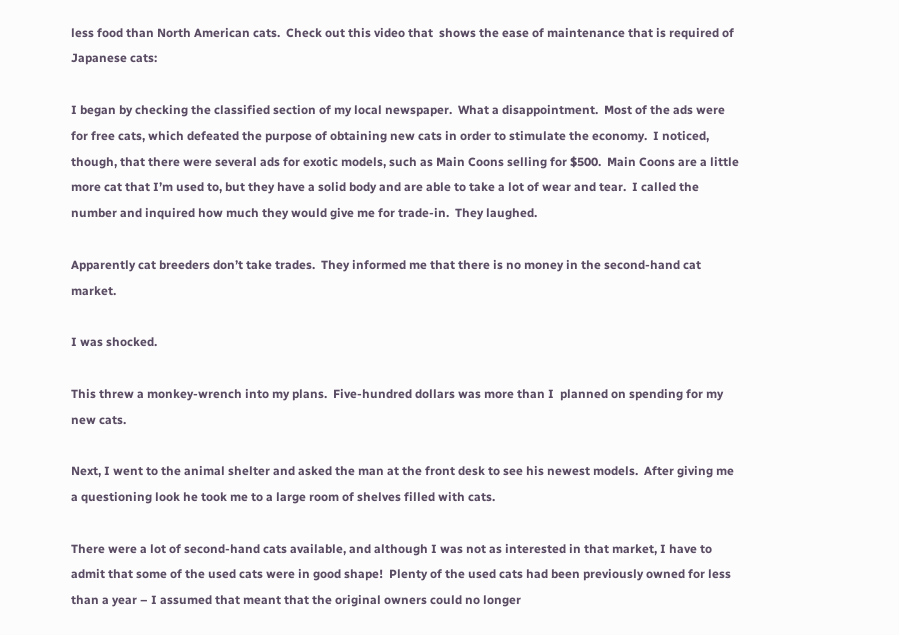less food than North American cats.  Check out this video that  shows the ease of maintenance that is required of Japanese cats:

I began by checking the classified section of my local newspaper.  What a disappointment.  Most of the ads were for free cats, which defeated the purpose of obtaining new cats in order to stimulate the economy.  I noticed, though, that there were several ads for exotic models, such as Main Coons selling for $500.  Main Coons are a little more cat that I’m used to, but they have a solid body and are able to take a lot of wear and tear.  I called the number and inquired how much they would give me for trade-in.  They laughed.

Apparently cat breeders don’t take trades.  They informed me that there is no money in the second-hand cat market.

I was shocked.

This threw a monkey-wrench into my plans.  Five-hundred dollars was more than I  planned on spending for my new cats.

Next, I went to the animal shelter and asked the man at the front desk to see his newest models.  After giving me a questioning look he took me to a large room of shelves filled with cats.

There were a lot of second-hand cats available, and although I was not as interested in that market, I have to admit that some of the used cats were in good shape!  Plenty of the used cats had been previously owned for less than a year – I assumed that meant that the original owners could no longer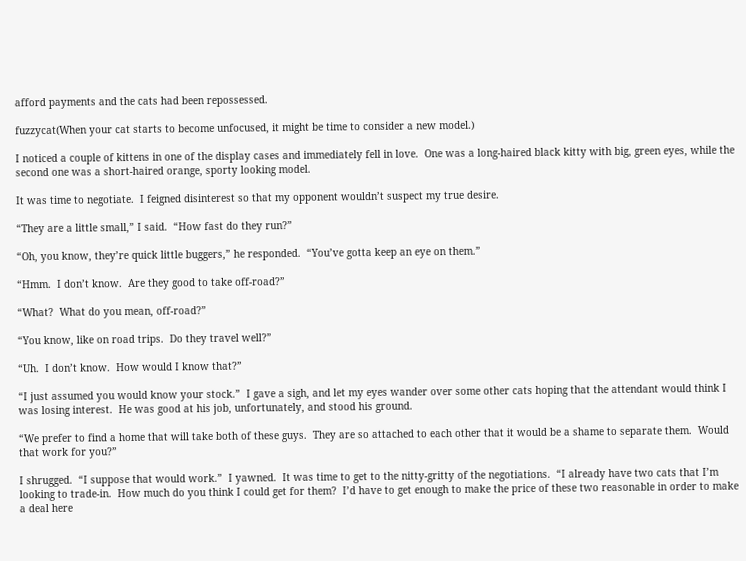afford payments and the cats had been repossessed.

fuzzycat(When your cat starts to become unfocused, it might be time to consider a new model.)

I noticed a couple of kittens in one of the display cases and immediately fell in love.  One was a long-haired black kitty with big, green eyes, while the second one was a short-haired orange, sporty looking model.

It was time to negotiate.  I feigned disinterest so that my opponent wouldn’t suspect my true desire.

“They are a little small,” I said.  “How fast do they run?”

“Oh, you know, they’re quick little buggers,” he responded.  “You’ve gotta keep an eye on them.”

“Hmm.  I don’t know.  Are they good to take off-road?”

“What?  What do you mean, off-road?”

“You know, like on road trips.  Do they travel well?”

“Uh.  I don’t know.  How would I know that?”

“I just assumed you would know your stock.”  I gave a sigh, and let my eyes wander over some other cats hoping that the attendant would think I was losing interest.  He was good at his job, unfortunately, and stood his ground.

“We prefer to find a home that will take both of these guys.  They are so attached to each other that it would be a shame to separate them.  Would that work for you?”

I shrugged.  “I suppose that would work.”  I yawned.  It was time to get to the nitty-gritty of the negotiations.  “I already have two cats that I’m looking to trade-in.  How much do you think I could get for them?  I’d have to get enough to make the price of these two reasonable in order to make a deal here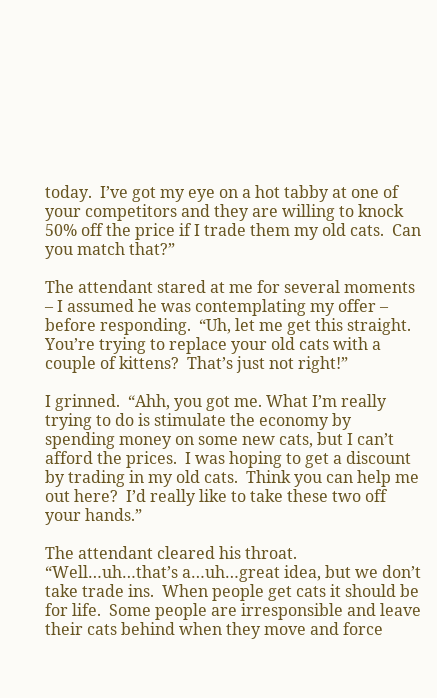today.  I’ve got my eye on a hot tabby at one of your competitors and they are willing to knock 50% off the price if I trade them my old cats.  Can you match that?”

The attendant stared at me for several moments – I assumed he was contemplating my offer – before responding.  “Uh, let me get this straight.  You’re trying to replace your old cats with a couple of kittens?  That’s just not right!”

I grinned.  “Ahh, you got me. What I’m really trying to do is stimulate the economy by spending money on some new cats, but I can’t afford the prices.  I was hoping to get a discount by trading in my old cats.  Think you can help me out here?  I’d really like to take these two off your hands.”

The attendant cleared his throat.  “Well…uh…that’s a…uh…great idea, but we don’t take trade ins.  When people get cats it should be for life.  Some people are irresponsible and leave their cats behind when they move and force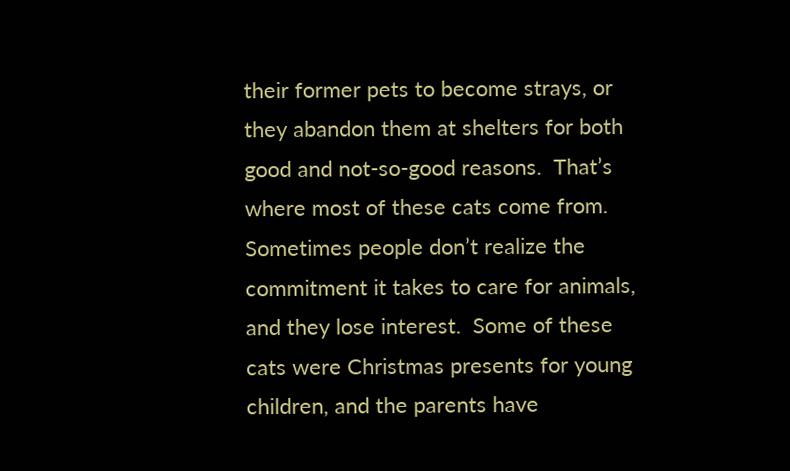their former pets to become strays, or they abandon them at shelters for both good and not-so-good reasons.  That’s where most of these cats come from.  Sometimes people don’t realize the commitment it takes to care for animals, and they lose interest.  Some of these cats were Christmas presents for young children, and the parents have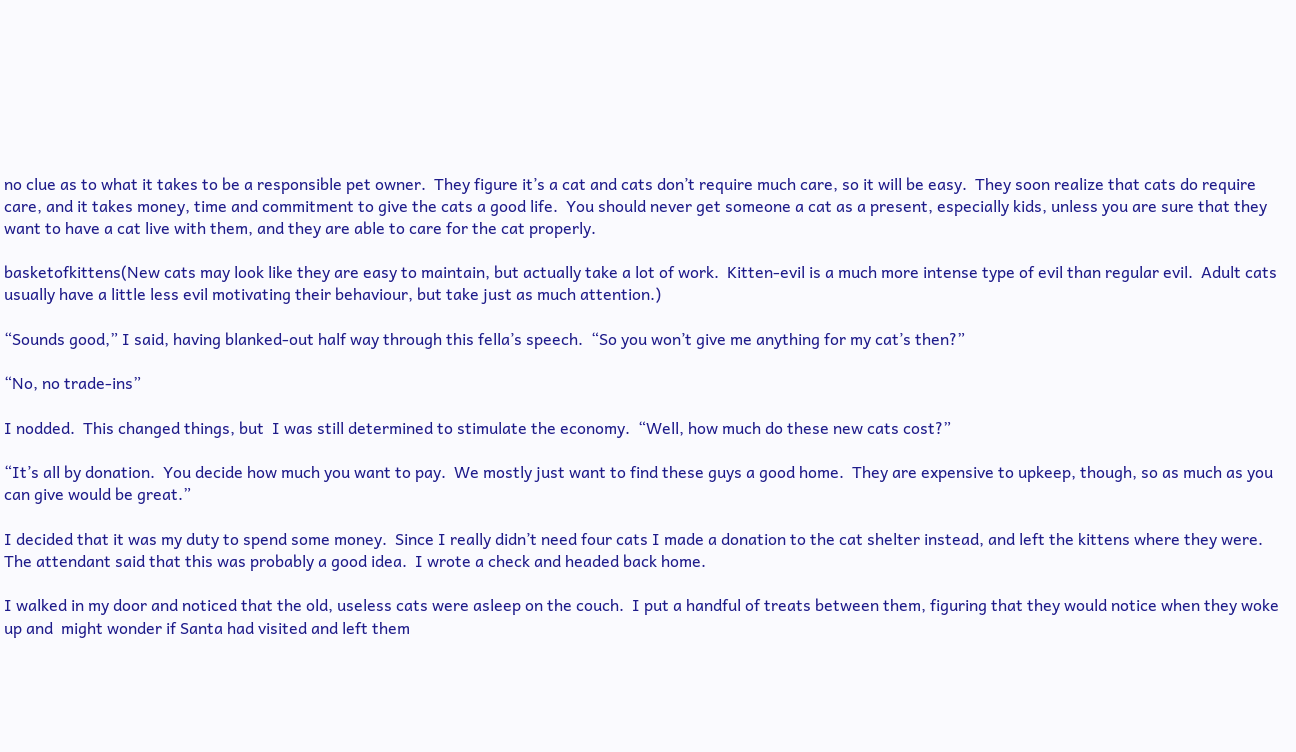no clue as to what it takes to be a responsible pet owner.  They figure it’s a cat and cats don’t require much care, so it will be easy.  They soon realize that cats do require care, and it takes money, time and commitment to give the cats a good life.  You should never get someone a cat as a present, especially kids, unless you are sure that they want to have a cat live with them, and they are able to care for the cat properly.

basketofkittens(New cats may look like they are easy to maintain, but actually take a lot of work.  Kitten-evil is a much more intense type of evil than regular evil.  Adult cats usually have a little less evil motivating their behaviour, but take just as much attention.)

“Sounds good,” I said, having blanked-out half way through this fella’s speech.  “So you won’t give me anything for my cat’s then?”

“No, no trade-ins”

I nodded.  This changed things, but  I was still determined to stimulate the economy.  “Well, how much do these new cats cost?”

“It’s all by donation.  You decide how much you want to pay.  We mostly just want to find these guys a good home.  They are expensive to upkeep, though, so as much as you can give would be great.”

I decided that it was my duty to spend some money.  Since I really didn’t need four cats I made a donation to the cat shelter instead, and left the kittens where they were.  The attendant said that this was probably a good idea.  I wrote a check and headed back home.

I walked in my door and noticed that the old, useless cats were asleep on the couch.  I put a handful of treats between them, figuring that they would notice when they woke up and  might wonder if Santa had visited and left them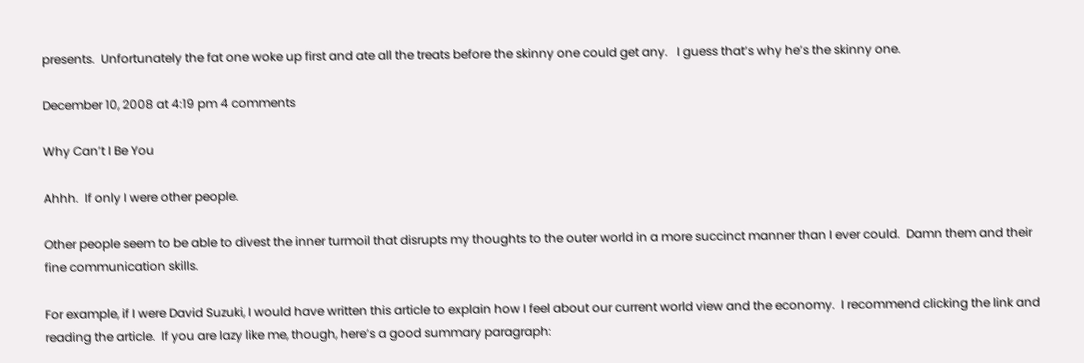presents.  Unfortunately the fat one woke up first and ate all the treats before the skinny one could get any.   I guess that’s why he’s the skinny one.

December 10, 2008 at 4:19 pm 4 comments

Why Can’t I Be You

Ahhh.  If only I were other people.

Other people seem to be able to divest the inner turmoil that disrupts my thoughts to the outer world in a more succinct manner than I ever could.  Damn them and their fine communication skills.

For example, if I were David Suzuki, I would have written this article to explain how I feel about our current world view and the economy.  I recommend clicking the link and reading the article.  If you are lazy like me, though, here’s a good summary paragraph: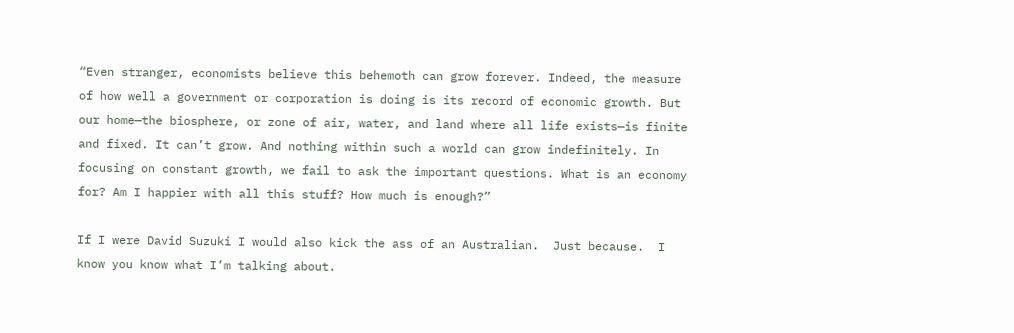“Even stranger, economists believe this behemoth can grow forever. Indeed, the measure of how well a government or corporation is doing is its record of economic growth. But our home—the biosphere, or zone of air, water, and land where all life exists—is finite and fixed. It can’t grow. And nothing within such a world can grow indefinitely. In focusing on constant growth, we fail to ask the important questions. What is an economy for? Am I happier with all this stuff? How much is enough?”

If I were David Suzuki I would also kick the ass of an Australian.  Just because.  I know you know what I’m talking about.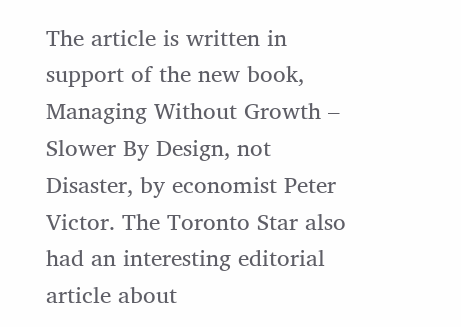The article is written in support of the new book, Managing Without Growth – Slower By Design, not Disaster, by economist Peter Victor. The Toronto Star also had an interesting editorial article about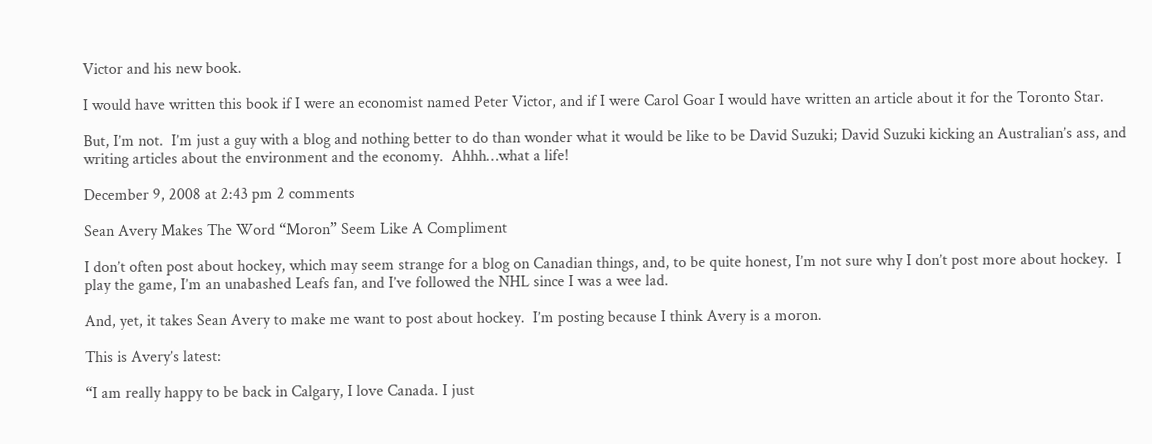Victor and his new book.

I would have written this book if I were an economist named Peter Victor, and if I were Carol Goar I would have written an article about it for the Toronto Star.

But, I’m not.  I’m just a guy with a blog and nothing better to do than wonder what it would be like to be David Suzuki; David Suzuki kicking an Australian’s ass, and writing articles about the environment and the economy.  Ahhh…what a life!

December 9, 2008 at 2:43 pm 2 comments

Sean Avery Makes The Word “Moron” Seem Like A Compliment

I don’t often post about hockey, which may seem strange for a blog on Canadian things, and, to be quite honest, I’m not sure why I don’t post more about hockey.  I play the game, I’m an unabashed Leafs fan, and I’ve followed the NHL since I was a wee lad.

And, yet, it takes Sean Avery to make me want to post about hockey.  I’m posting because I think Avery is a moron.

This is Avery’s latest:

“I am really happy to be back in Calgary, I love Canada. I just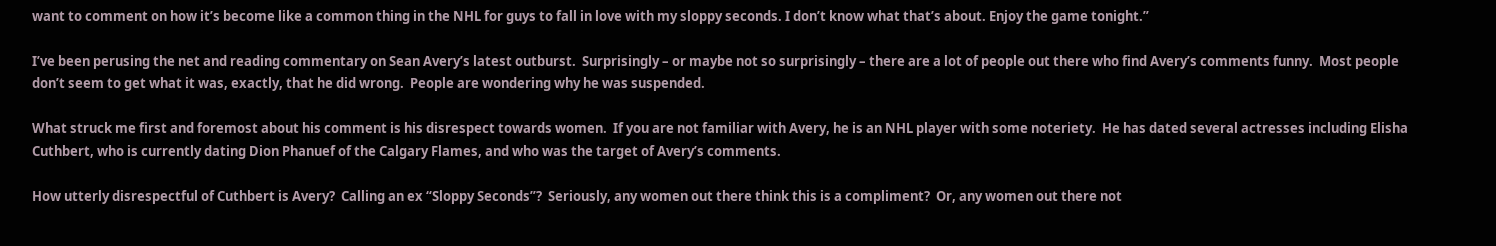want to comment on how it’s become like a common thing in the NHL for guys to fall in love with my sloppy seconds. I don’t know what that’s about. Enjoy the game tonight.”

I’ve been perusing the net and reading commentary on Sean Avery’s latest outburst.  Surprisingly – or maybe not so surprisingly – there are a lot of people out there who find Avery’s comments funny.  Most people don’t seem to get what it was, exactly, that he did wrong.  People are wondering why he was suspended.

What struck me first and foremost about his comment is his disrespect towards women.  If you are not familiar with Avery, he is an NHL player with some noteriety.  He has dated several actresses including Elisha Cuthbert, who is currently dating Dion Phanuef of the Calgary Flames, and who was the target of Avery’s comments.

How utterly disrespectful of Cuthbert is Avery?  Calling an ex “Sloppy Seconds”?  Seriously, any women out there think this is a compliment?  Or, any women out there not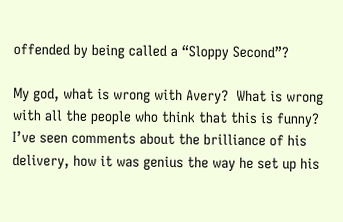offended by being called a “Sloppy Second”?

My god, what is wrong with Avery?  What is wrong with all the people who think that this is funny?  I’ve seen comments about the brilliance of his delivery, how it was genius the way he set up his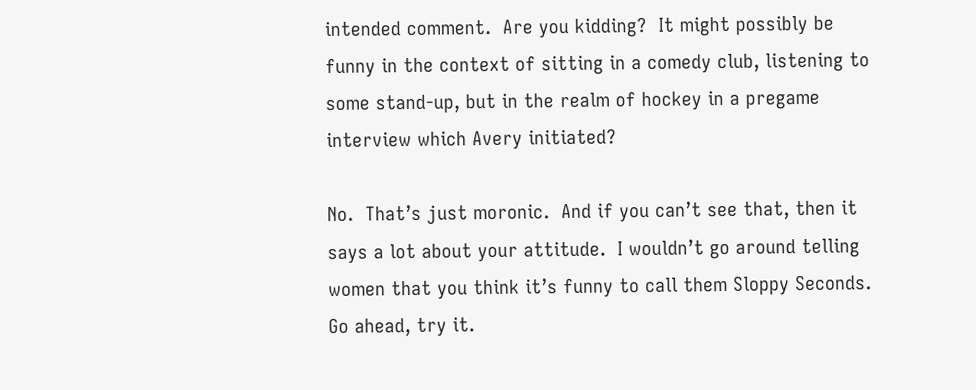intended comment.  Are you kidding?  It might possibly be funny in the context of sitting in a comedy club, listening to some stand-up, but in the realm of hockey in a pregame interview which Avery initiated?

No.  That’s just moronic.  And if you can’t see that, then it says a lot about your attitude.  I wouldn’t go around telling women that you think it’s funny to call them Sloppy Seconds.  Go ahead, try it.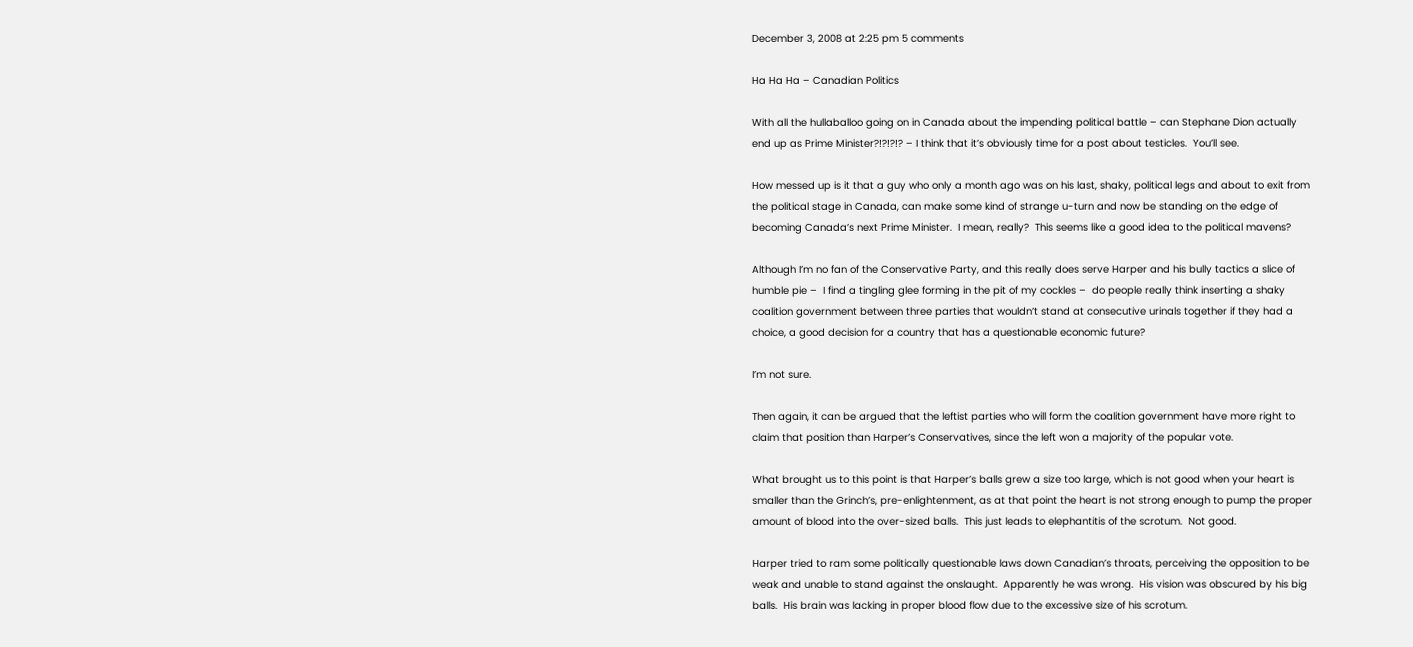December 3, 2008 at 2:25 pm 5 comments

Ha Ha Ha – Canadian Politics

With all the hullaballoo going on in Canada about the impending political battle – can Stephane Dion actually end up as Prime Minister?!?!?!? – I think that it’s obviously time for a post about testicles.  You’ll see.

How messed up is it that a guy who only a month ago was on his last, shaky, political legs and about to exit from the political stage in Canada, can make some kind of strange u-turn and now be standing on the edge of becoming Canada’s next Prime Minister.  I mean, really?  This seems like a good idea to the political mavens?

Although I’m no fan of the Conservative Party, and this really does serve Harper and his bully tactics a slice of humble pie –  I find a tingling glee forming in the pit of my cockles –  do people really think inserting a shaky coalition government between three parties that wouldn’t stand at consecutive urinals together if they had a choice, a good decision for a country that has a questionable economic future?

I’m not sure.

Then again, it can be argued that the leftist parties who will form the coalition government have more right to claim that position than Harper’s Conservatives, since the left won a majority of the popular vote.

What brought us to this point is that Harper’s balls grew a size too large, which is not good when your heart is smaller than the Grinch’s, pre-enlightenment, as at that point the heart is not strong enough to pump the proper amount of blood into the over-sized balls.  This just leads to elephantitis of the scrotum.  Not good.

Harper tried to ram some politically questionable laws down Canadian’s throats, perceiving the opposition to be weak and unable to stand against the onslaught.  Apparently he was wrong.  His vision was obscured by his big balls.  His brain was lacking in proper blood flow due to the excessive size of his scrotum.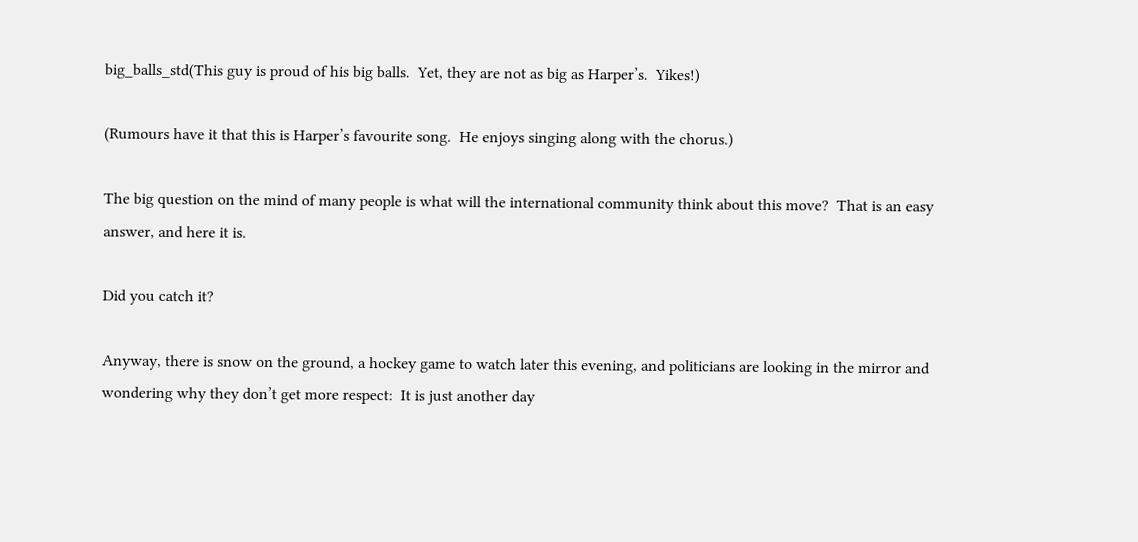big_balls_std(This guy is proud of his big balls.  Yet, they are not as big as Harper’s.  Yikes!)

(Rumours have it that this is Harper’s favourite song.  He enjoys singing along with the chorus.)

The big question on the mind of many people is what will the international community think about this move?  That is an easy answer, and here it is.

Did you catch it?

Anyway, there is snow on the ground, a hockey game to watch later this evening, and politicians are looking in the mirror and wondering why they don’t get more respect:  It is just another day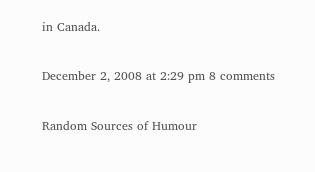in Canada.

December 2, 2008 at 2:29 pm 8 comments

Random Sources of Humour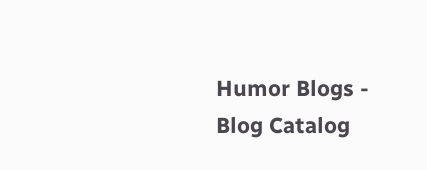Humor Blogs - Blog Catalog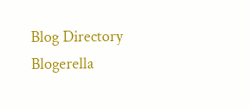Blog Directory Blogerella